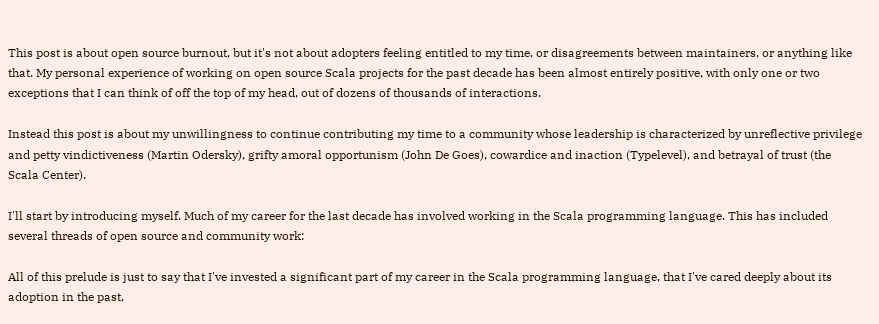This post is about open source burnout, but it's not about adopters feeling entitled to my time, or disagreements between maintainers, or anything like that. My personal experience of working on open source Scala projects for the past decade has been almost entirely positive, with only one or two exceptions that I can think of off the top of my head, out of dozens of thousands of interactions.

Instead this post is about my unwillingness to continue contributing my time to a community whose leadership is characterized by unreflective privilege and petty vindictiveness (Martin Odersky), grifty amoral opportunism (John De Goes), cowardice and inaction (Typelevel), and betrayal of trust (the Scala Center).

I'll start by introducing myself. Much of my career for the last decade has involved working in the Scala programming language. This has included several threads of open source and community work:

All of this prelude is just to say that I've invested a significant part of my career in the Scala programming language, that I've cared deeply about its adoption in the past,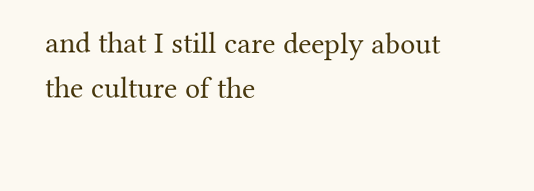and that I still care deeply about the culture of the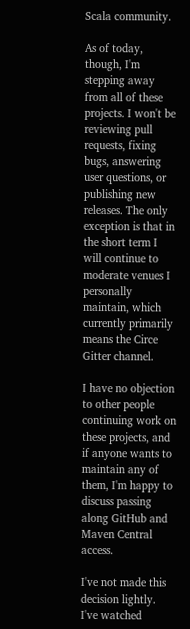Scala community.

As of today, though, I'm stepping away from all of these projects. I won't be reviewing pull requests, fixing bugs, answering user questions, or publishing new releases. The only exception is that in the short term I will continue to moderate venues I personally maintain, which currently primarily means the Circe Gitter channel.

I have no objection to other people continuing work on these projects, and if anyone wants to maintain any of them, I'm happy to discuss passing along GitHub and Maven Central access.

I've not made this decision lightly. I've watched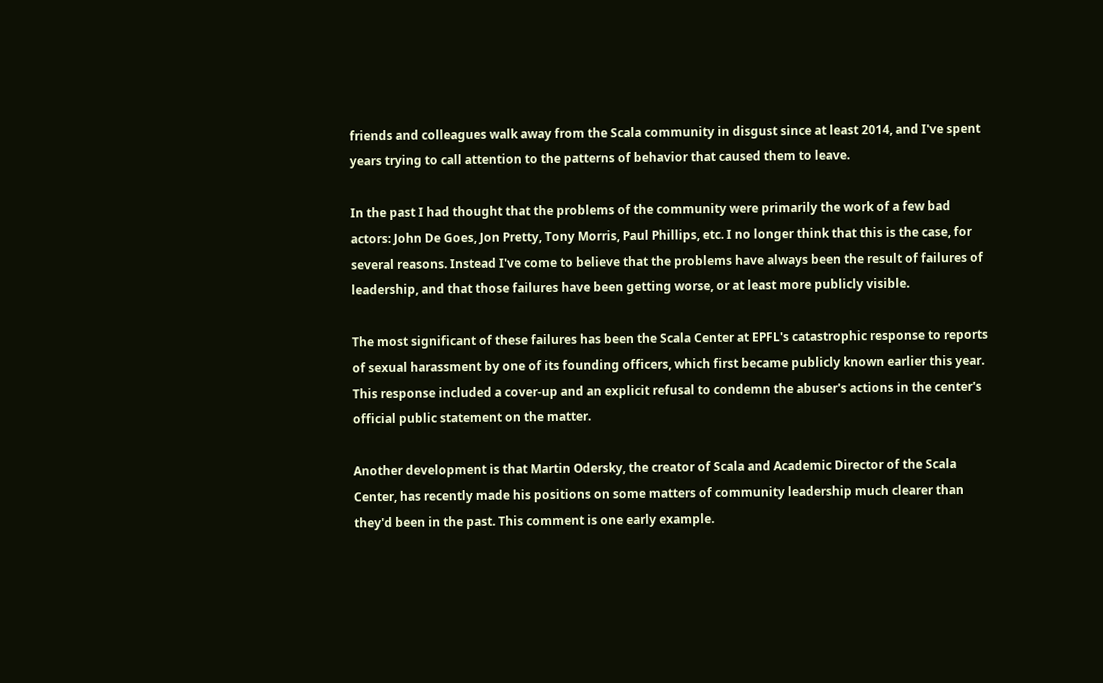friends and colleagues walk away from the Scala community in disgust since at least 2014, and I've spent years trying to call attention to the patterns of behavior that caused them to leave.

In the past I had thought that the problems of the community were primarily the work of a few bad actors: John De Goes, Jon Pretty, Tony Morris, Paul Phillips, etc. I no longer think that this is the case, for several reasons. Instead I've come to believe that the problems have always been the result of failures of leadership, and that those failures have been getting worse, or at least more publicly visible.

The most significant of these failures has been the Scala Center at EPFL's catastrophic response to reports of sexual harassment by one of its founding officers, which first became publicly known earlier this year. This response included a cover-up and an explicit refusal to condemn the abuser's actions in the center's official public statement on the matter.

Another development is that Martin Odersky, the creator of Scala and Academic Director of the Scala Center, has recently made his positions on some matters of community leadership much clearer than they'd been in the past. This comment is one early example.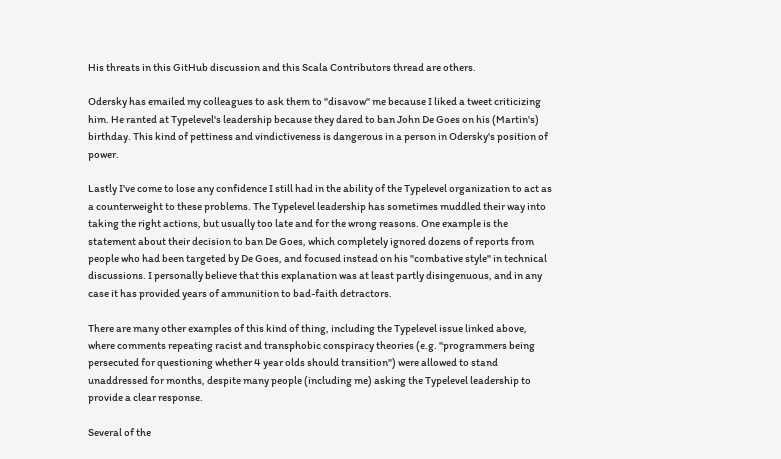His threats in this GitHub discussion and this Scala Contributors thread are others.

Odersky has emailed my colleagues to ask them to "disavow" me because I liked a tweet criticizing him. He ranted at Typelevel's leadership because they dared to ban John De Goes on his (Martin's) birthday. This kind of pettiness and vindictiveness is dangerous in a person in Odersky's position of power.

Lastly I've come to lose any confidence I still had in the ability of the Typelevel organization to act as a counterweight to these problems. The Typelevel leadership has sometimes muddled their way into taking the right actions, but usually too late and for the wrong reasons. One example is the statement about their decision to ban De Goes, which completely ignored dozens of reports from people who had been targeted by De Goes, and focused instead on his "combative style" in technical discussions. I personally believe that this explanation was at least partly disingenuous, and in any case it has provided years of ammunition to bad-faith detractors.

There are many other examples of this kind of thing, including the Typelevel issue linked above, where comments repeating racist and transphobic conspiracy theories (e.g. "programmers being persecuted for questioning whether 4 year olds should transition") were allowed to stand unaddressed for months, despite many people (including me) asking the Typelevel leadership to provide a clear response.

Several of the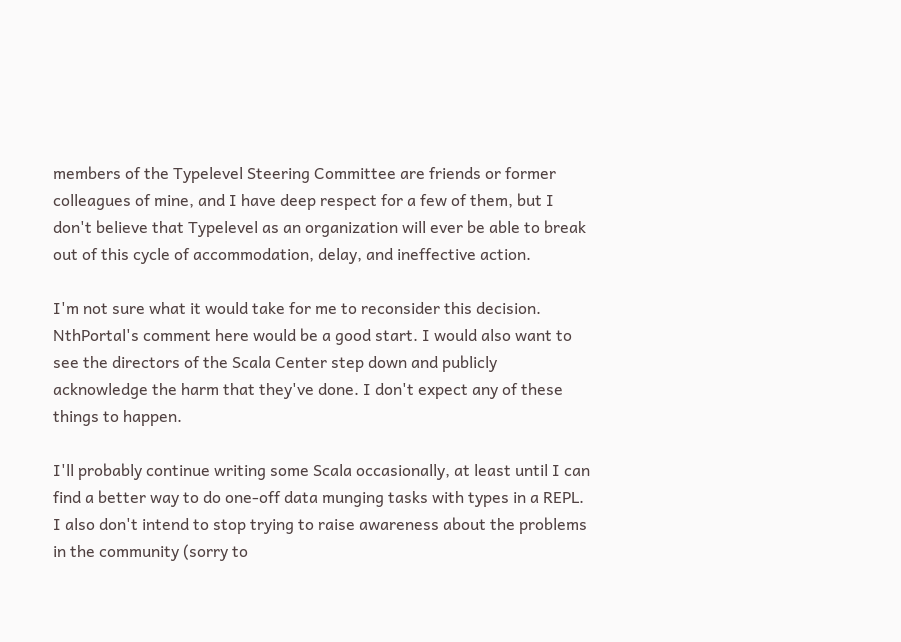members of the Typelevel Steering Committee are friends or former colleagues of mine, and I have deep respect for a few of them, but I don't believe that Typelevel as an organization will ever be able to break out of this cycle of accommodation, delay, and ineffective action.

I'm not sure what it would take for me to reconsider this decision. NthPortal's comment here would be a good start. I would also want to see the directors of the Scala Center step down and publicly acknowledge the harm that they've done. I don't expect any of these things to happen.

I'll probably continue writing some Scala occasionally, at least until I can find a better way to do one-off data munging tasks with types in a REPL. I also don't intend to stop trying to raise awareness about the problems in the community (sorry to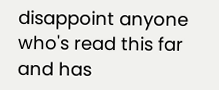disappoint anyone who's read this far and has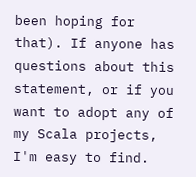been hoping for that). If anyone has questions about this statement, or if you want to adopt any of my Scala projects, I'm easy to find.